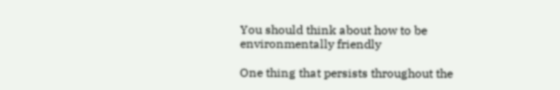You should think about how to be environmentally friendly

One thing that persists throughout the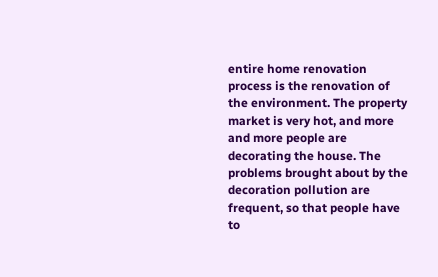entire home renovation process is the renovation of the environment. The property market is very hot, and more and more people are decorating the house. The problems brought about by the decoration pollution are frequent, so that people have to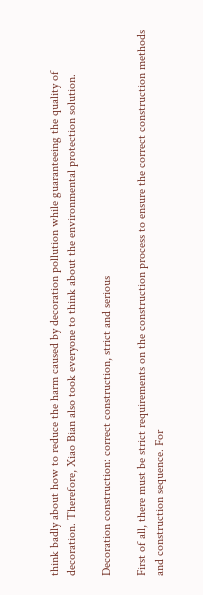think badly about how to reduce the harm caused by decoration pollution while guaranteeing the quality of decoration. Therefore, Xiao Bian also took everyone to think about the environmental protection solution.

Decoration construction: correct construction, strict and serious

First of all, there must be strict requirements on the construction process to ensure the correct construction methods and construction sequence. For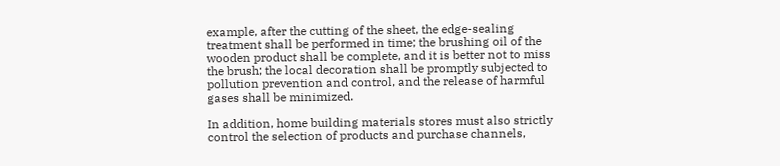example, after the cutting of the sheet, the edge-sealing treatment shall be performed in time; the brushing oil of the wooden product shall be complete, and it is better not to miss the brush; the local decoration shall be promptly subjected to pollution prevention and control, and the release of harmful gases shall be minimized.

In addition, home building materials stores must also strictly control the selection of products and purchase channels,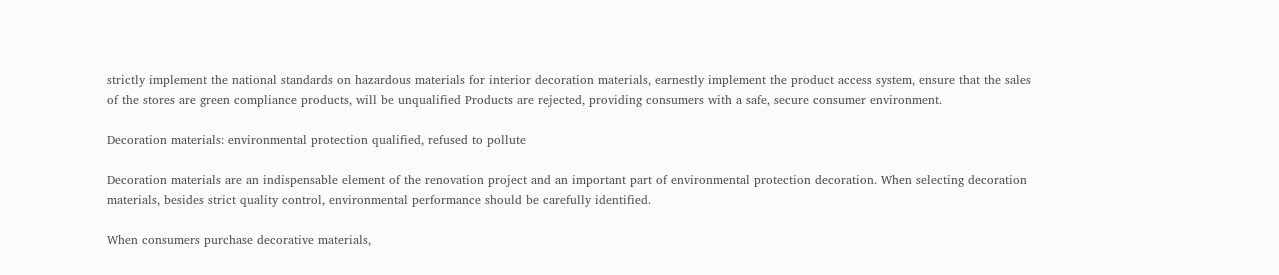strictly implement the national standards on hazardous materials for interior decoration materials, earnestly implement the product access system, ensure that the sales of the stores are green compliance products, will be unqualified Products are rejected, providing consumers with a safe, secure consumer environment.

Decoration materials: environmental protection qualified, refused to pollute

Decoration materials are an indispensable element of the renovation project and an important part of environmental protection decoration. When selecting decoration materials, besides strict quality control, environmental performance should be carefully identified.

When consumers purchase decorative materials,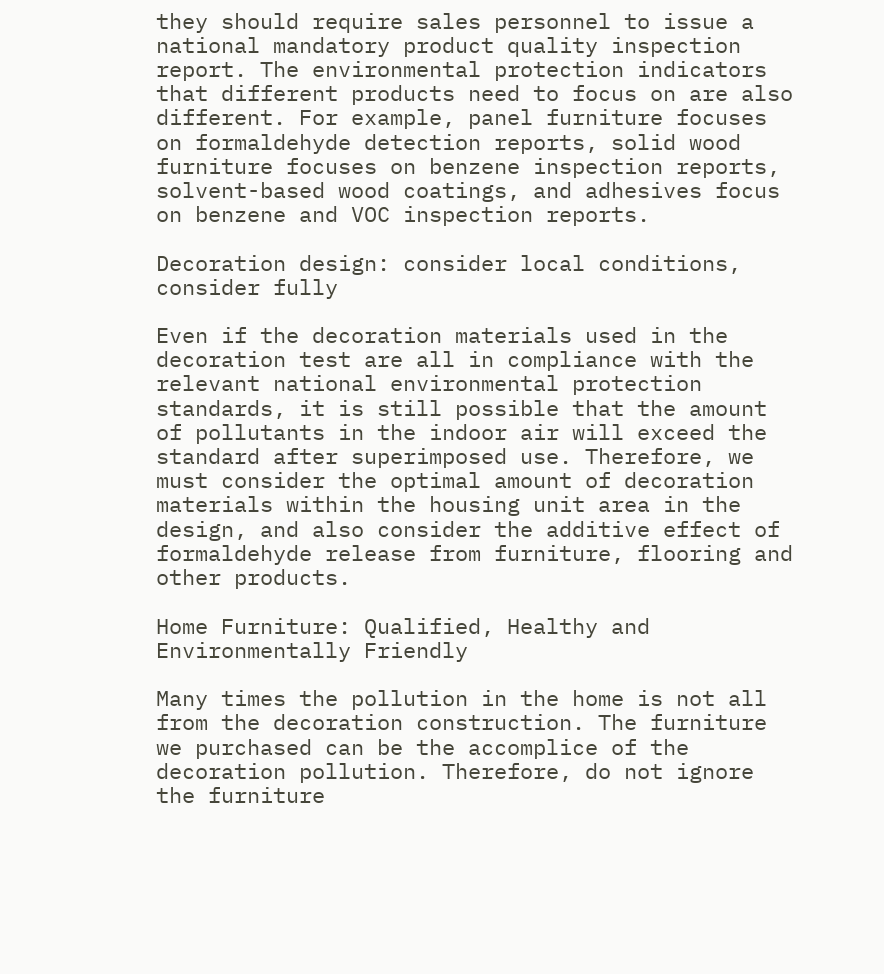they should require sales personnel to issue a national mandatory product quality inspection report. The environmental protection indicators that different products need to focus on are also different. For example, panel furniture focuses on formaldehyde detection reports, solid wood furniture focuses on benzene inspection reports, solvent-based wood coatings, and adhesives focus on benzene and VOC inspection reports.

Decoration design: consider local conditions, consider fully

Even if the decoration materials used in the decoration test are all in compliance with the relevant national environmental protection standards, it is still possible that the amount of pollutants in the indoor air will exceed the standard after superimposed use. Therefore, we must consider the optimal amount of decoration materials within the housing unit area in the design, and also consider the additive effect of formaldehyde release from furniture, flooring and other products.

Home Furniture: Qualified, Healthy and Environmentally Friendly

Many times the pollution in the home is not all from the decoration construction. The furniture we purchased can be the accomplice of the decoration pollution. Therefore, do not ignore the furniture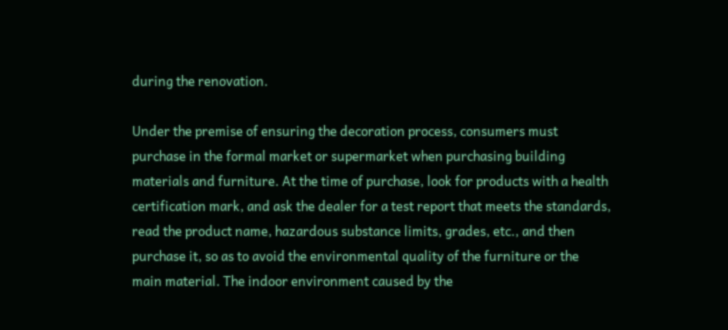during the renovation.

Under the premise of ensuring the decoration process, consumers must purchase in the formal market or supermarket when purchasing building materials and furniture. At the time of purchase, look for products with a health certification mark, and ask the dealer for a test report that meets the standards, read the product name, hazardous substance limits, grades, etc., and then purchase it, so as to avoid the environmental quality of the furniture or the main material. The indoor environment caused by the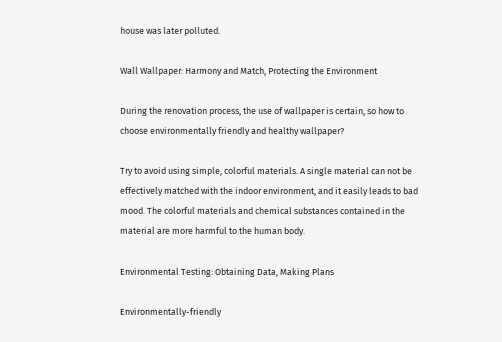house was later polluted.

Wall Wallpaper: Harmony and Match, Protecting the Environment

During the renovation process, the use of wallpaper is certain, so how to choose environmentally friendly and healthy wallpaper?

Try to avoid using simple, colorful materials. A single material can not be effectively matched with the indoor environment, and it easily leads to bad mood. The colorful materials and chemical substances contained in the material are more harmful to the human body.

Environmental Testing: Obtaining Data, Making Plans

Environmentally-friendly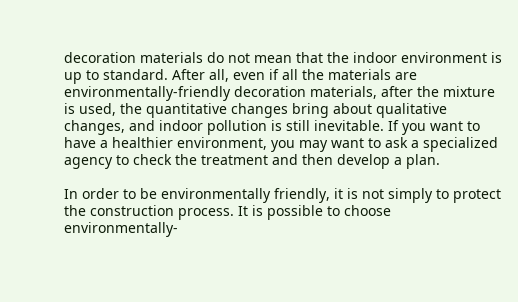decoration materials do not mean that the indoor environment is up to standard. After all, even if all the materials are environmentally-friendly decoration materials, after the mixture is used, the quantitative changes bring about qualitative changes, and indoor pollution is still inevitable. If you want to have a healthier environment, you may want to ask a specialized agency to check the treatment and then develop a plan.

In order to be environmentally friendly, it is not simply to protect the construction process. It is possible to choose environmentally-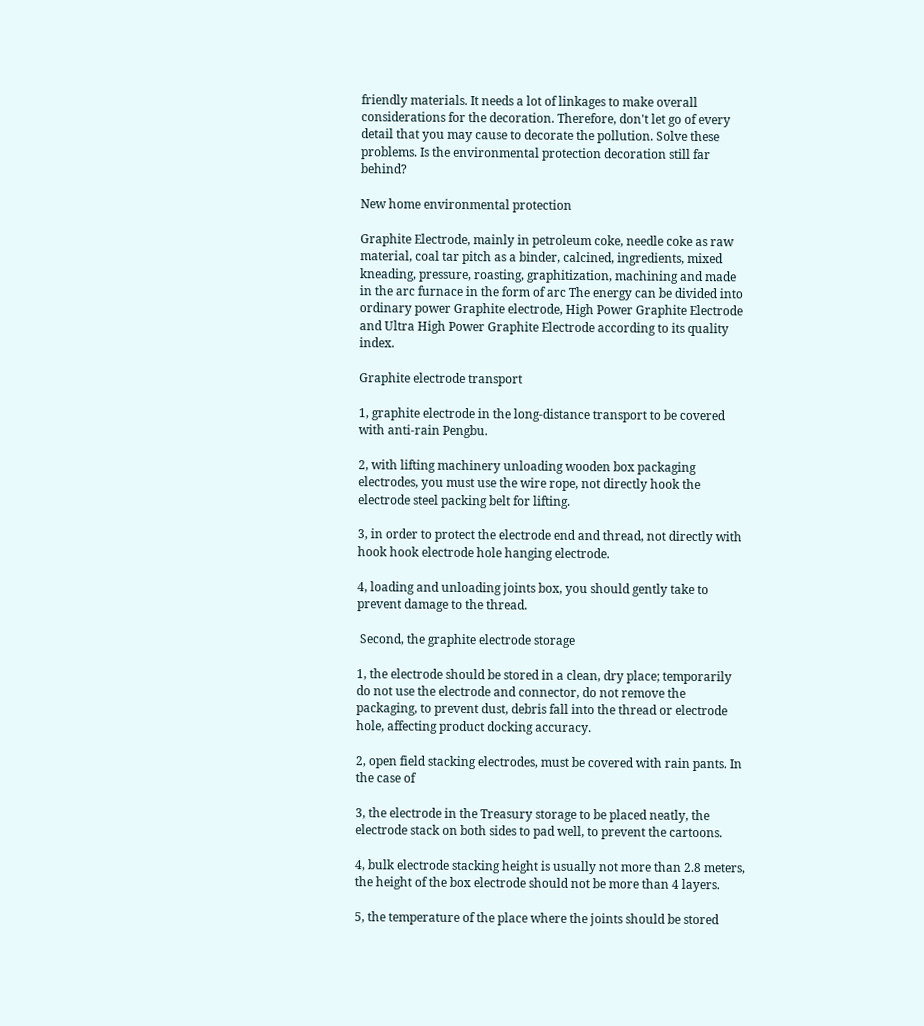friendly materials. It needs a lot of linkages to make overall considerations for the decoration. Therefore, don't let go of every detail that you may cause to decorate the pollution. Solve these problems. Is the environmental protection decoration still far behind?

New home environmental protection

Graphite Electrode, mainly in petroleum coke, needle coke as raw material, coal tar pitch as a binder, calcined, ingredients, mixed kneading, pressure, roasting, graphitization, machining and made in the arc furnace in the form of arc The energy can be divided into ordinary power Graphite electrode, High Power Graphite Electrode and Ultra High Power Graphite Electrode according to its quality index.

Graphite electrode transport

1, graphite electrode in the long-distance transport to be covered with anti-rain Pengbu.

2, with lifting machinery unloading wooden box packaging electrodes, you must use the wire rope, not directly hook the electrode steel packing belt for lifting.

3, in order to protect the electrode end and thread, not directly with hook hook electrode hole hanging electrode.

4, loading and unloading joints box, you should gently take to prevent damage to the thread.

 Second, the graphite electrode storage

1, the electrode should be stored in a clean, dry place; temporarily do not use the electrode and connector, do not remove the packaging, to prevent dust, debris fall into the thread or electrode hole, affecting product docking accuracy.

2, open field stacking electrodes, must be covered with rain pants. In the case of

3, the electrode in the Treasury storage to be placed neatly, the electrode stack on both sides to pad well, to prevent the cartoons.

4, bulk electrode stacking height is usually not more than 2.8 meters, the height of the box electrode should not be more than 4 layers.

5, the temperature of the place where the joints should be stored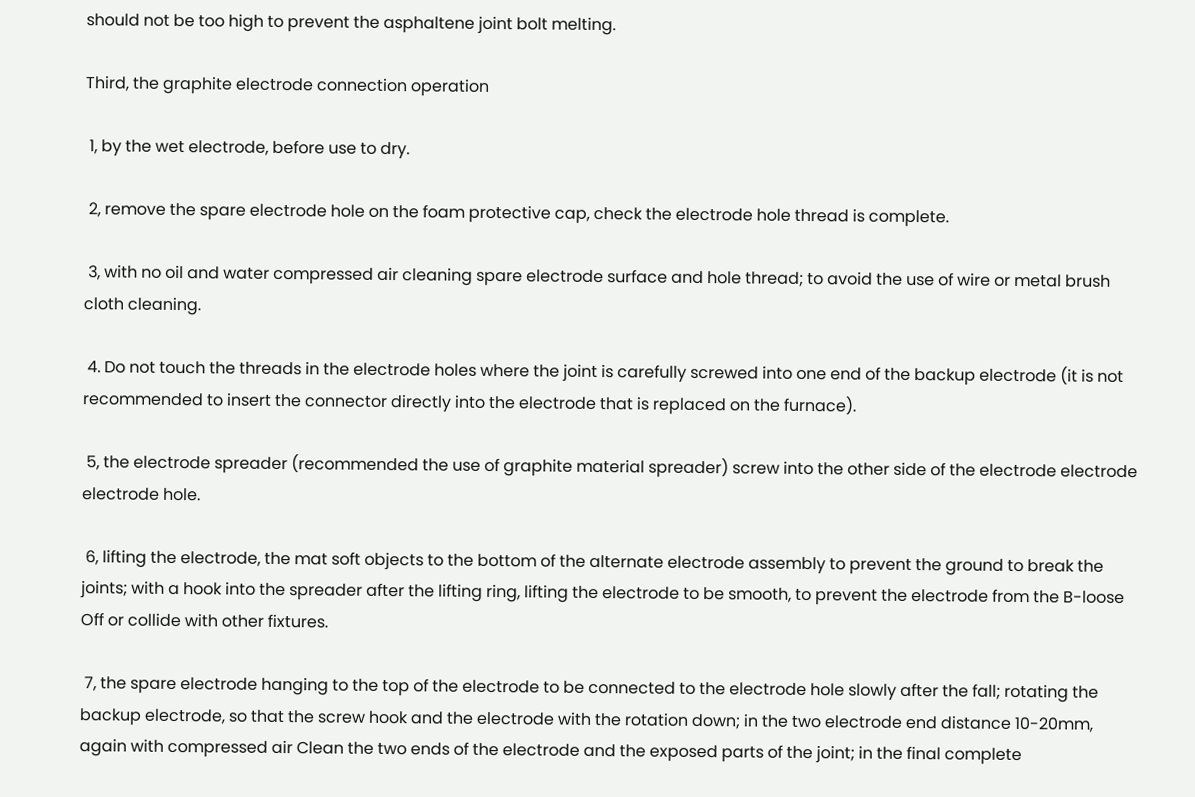should not be too high to prevent the asphaltene joint bolt melting.

Third, the graphite electrode connection operation

 1, by the wet electrode, before use to dry.

 2, remove the spare electrode hole on the foam protective cap, check the electrode hole thread is complete.

 3, with no oil and water compressed air cleaning spare electrode surface and hole thread; to avoid the use of wire or metal brush cloth cleaning.

 4. Do not touch the threads in the electrode holes where the joint is carefully screwed into one end of the backup electrode (it is not recommended to insert the connector directly into the electrode that is replaced on the furnace).

 5, the electrode spreader (recommended the use of graphite material spreader) screw into the other side of the electrode electrode electrode hole.

 6, lifting the electrode, the mat soft objects to the bottom of the alternate electrode assembly to prevent the ground to break the joints; with a hook into the spreader after the lifting ring, lifting the electrode to be smooth, to prevent the electrode from the B-loose Off or collide with other fixtures.

 7, the spare electrode hanging to the top of the electrode to be connected to the electrode hole slowly after the fall; rotating the backup electrode, so that the screw hook and the electrode with the rotation down; in the two electrode end distance 10-20mm, again with compressed air Clean the two ends of the electrode and the exposed parts of the joint; in the final complete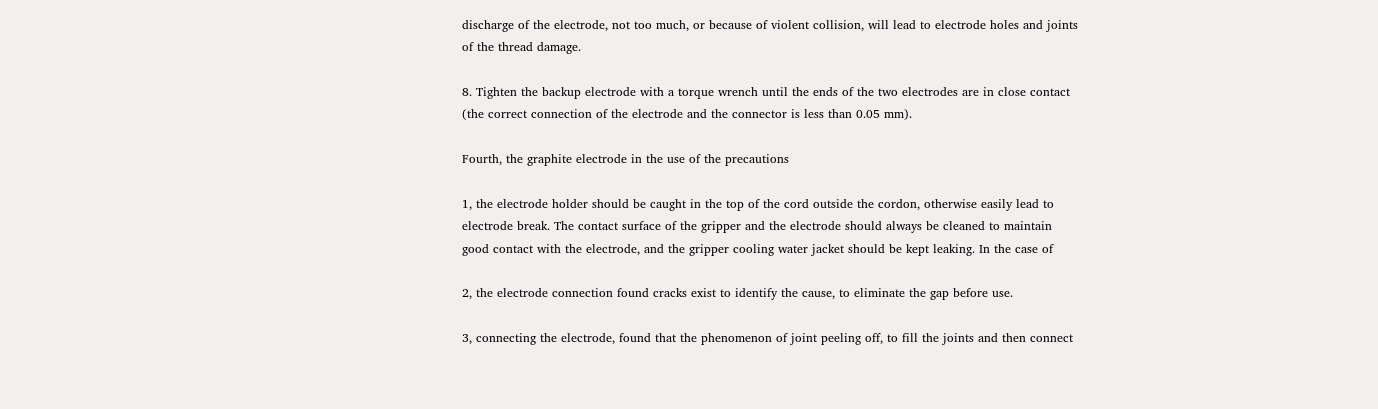discharge of the electrode, not too much, or because of violent collision, will lead to electrode holes and joints of the thread damage.

8. Tighten the backup electrode with a torque wrench until the ends of the two electrodes are in close contact (the correct connection of the electrode and the connector is less than 0.05 mm).

Fourth, the graphite electrode in the use of the precautions

1, the electrode holder should be caught in the top of the cord outside the cordon, otherwise easily lead to electrode break. The contact surface of the gripper and the electrode should always be cleaned to maintain good contact with the electrode, and the gripper cooling water jacket should be kept leaking. In the case of

2, the electrode connection found cracks exist to identify the cause, to eliminate the gap before use.

3, connecting the electrode, found that the phenomenon of joint peeling off, to fill the joints and then connect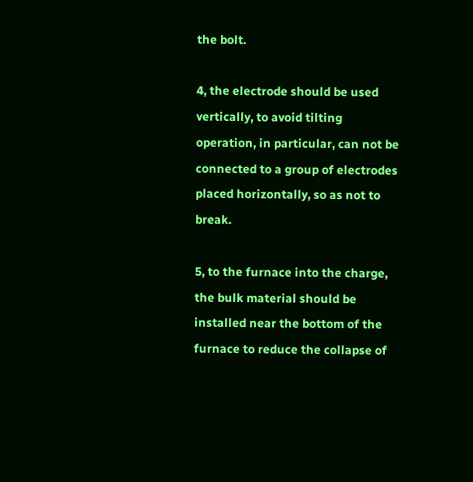the bolt.

4, the electrode should be used vertically, to avoid tilting operation, in particular, can not be connected to a group of electrodes placed horizontally, so as not to break.

5, to the furnace into the charge, the bulk material should be installed near the bottom of the furnace to reduce the collapse of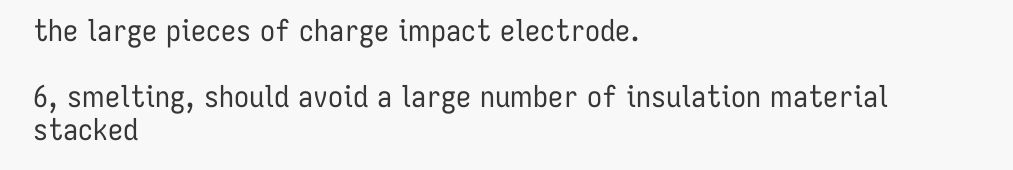the large pieces of charge impact electrode.

6, smelting, should avoid a large number of insulation material stacked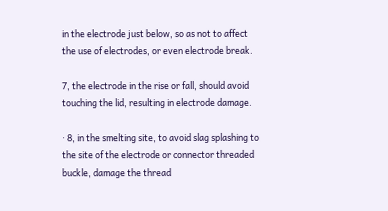in the electrode just below, so as not to affect the use of electrodes, or even electrode break.

7, the electrode in the rise or fall, should avoid touching the lid, resulting in electrode damage.

· 8, in the smelting site, to avoid slag splashing to the site of the electrode or connector threaded buckle, damage the thread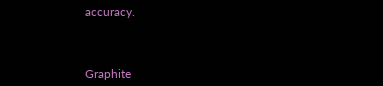accuracy.



Graphite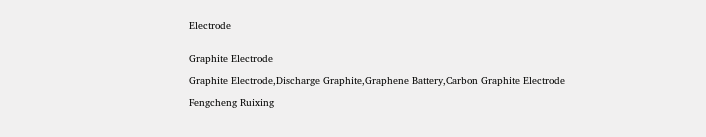Electrode


Graphite Electrode

Graphite Electrode,Discharge Graphite,Graphene Battery,Carbon Graphite Electrode

Fengcheng Ruixing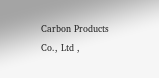Carbon Products Co., Ltd ,